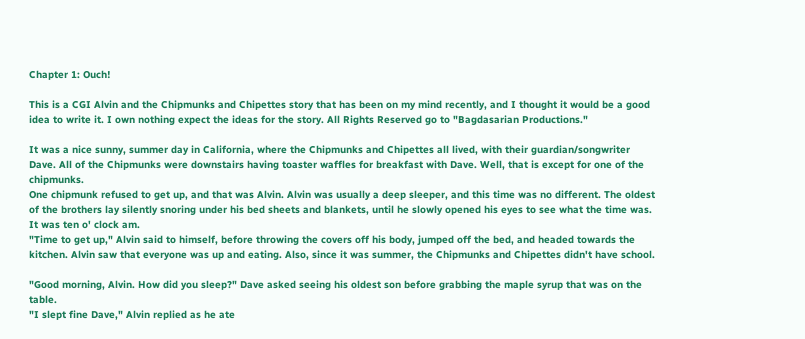Chapter 1: Ouch!

This is a CGI Alvin and the Chipmunks and Chipettes story that has been on my mind recently, and I thought it would be a good idea to write it. I own nothing expect the ideas for the story. All Rights Reserved go to "Bagdasarian Productions."

It was a nice sunny, summer day in California, where the Chipmunks and Chipettes all lived, with their guardian/songwriter Dave. All of the Chipmunks were downstairs having toaster waffles for breakfast with Dave. Well, that is except for one of the chipmunks.
One chipmunk refused to get up, and that was Alvin. Alvin was usually a deep sleeper, and this time was no different. The oldest of the brothers lay silently snoring under his bed sheets and blankets, until he slowly opened his eyes to see what the time was. It was ten o' clock am.
"Time to get up," Alvin said to himself, before throwing the covers off his body, jumped off the bed, and headed towards the kitchen. Alvin saw that everyone was up and eating. Also, since it was summer, the Chipmunks and Chipettes didn't have school.

"Good morning, Alvin. How did you sleep?" Dave asked seeing his oldest son before grabbing the maple syrup that was on the table.
"I slept fine Dave," Alvin replied as he ate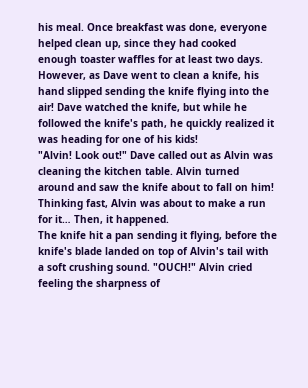his meal. Once breakfast was done, everyone helped clean up, since they had cooked enough toaster waffles for at least two days. However, as Dave went to clean a knife, his hand slipped sending the knife flying into the air! Dave watched the knife, but while he followed the knife's path, he quickly realized it was heading for one of his kids!
"Alvin! Look out!" Dave called out as Alvin was cleaning the kitchen table. Alvin turned around and saw the knife about to fall on him! Thinking fast, Alvin was about to make a run for it… Then, it happened.
The knife hit a pan sending it flying, before the knife's blade landed on top of Alvin's tail with a soft crushing sound. "OUCH!" Alvin cried feeling the sharpness of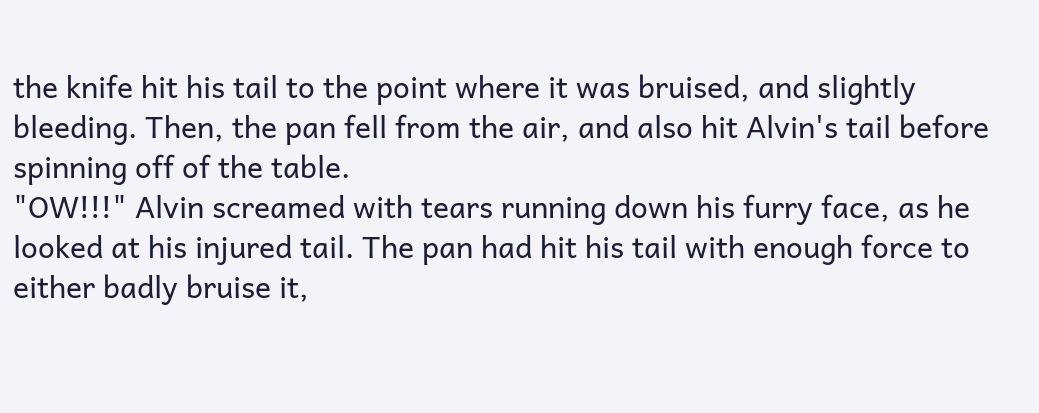the knife hit his tail to the point where it was bruised, and slightly bleeding. Then, the pan fell from the air, and also hit Alvin's tail before spinning off of the table.
"OW!!!" Alvin screamed with tears running down his furry face, as he looked at his injured tail. The pan had hit his tail with enough force to either badly bruise it,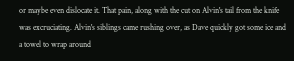or maybe even dislocate it. That pain, along with the cut on Alvin's tail from the knife was excruciating. Alvin's siblings came rushing over, as Dave quickly got some ice and a towel to wrap around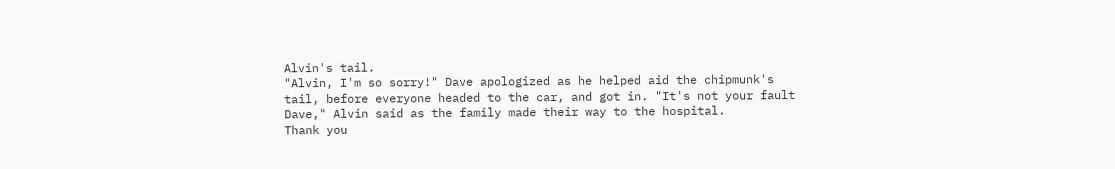Alvin's tail.
"Alvin, I'm so sorry!" Dave apologized as he helped aid the chipmunk's tail, before everyone headed to the car, and got in. "It's not your fault Dave," Alvin said as the family made their way to the hospital.
Thank you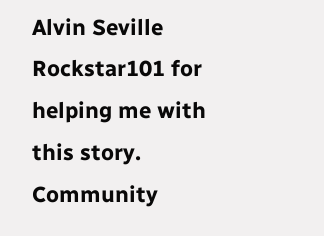Alvin Seville Rockstar101 for helping me with this story.
Community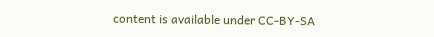content is available under CC-BY-SA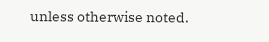unless otherwise noted.